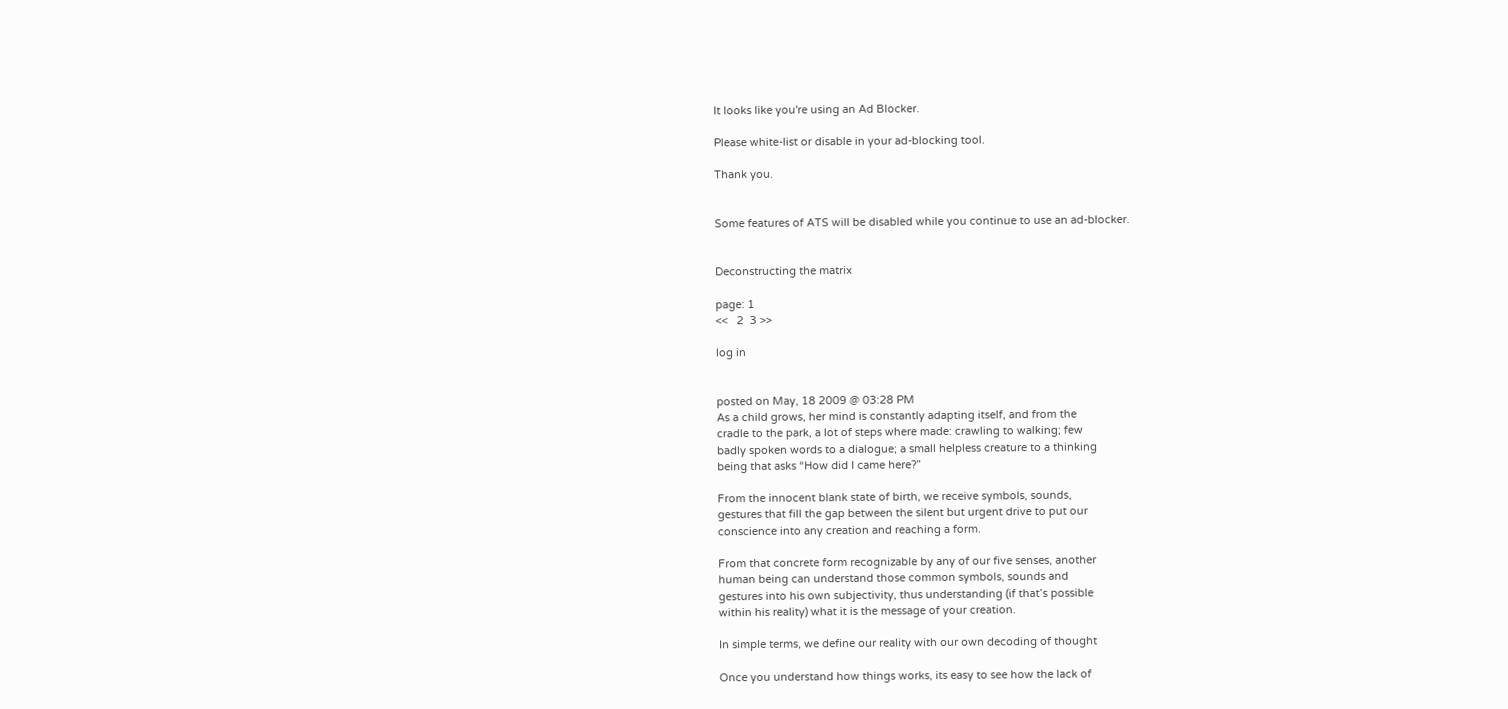It looks like you're using an Ad Blocker.

Please white-list or disable in your ad-blocking tool.

Thank you.


Some features of ATS will be disabled while you continue to use an ad-blocker.


Deconstructing the matrix

page: 1
<<   2  3 >>

log in


posted on May, 18 2009 @ 03:28 PM
As a child grows, her mind is constantly adapting itself, and from the
cradle to the park, a lot of steps where made: crawling to walking; few
badly spoken words to a dialogue; a small helpless creature to a thinking
being that asks “How did I came here?”

From the innocent blank state of birth, we receive symbols, sounds,
gestures that fill the gap between the silent but urgent drive to put our
conscience into any creation and reaching a form.

From that concrete form recognizable by any of our five senses, another
human being can understand those common symbols, sounds and
gestures into his own subjectivity, thus understanding (if that’s possible
within his reality) what it is the message of your creation.

In simple terms, we define our reality with our own decoding of thought

Once you understand how things works, its easy to see how the lack of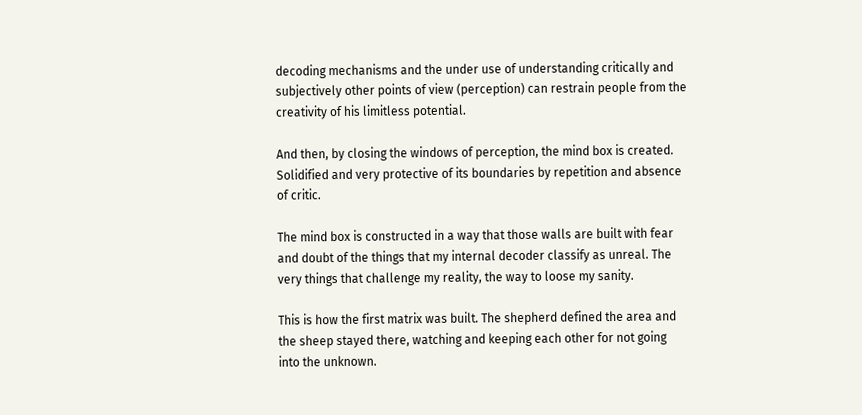decoding mechanisms and the under use of understanding critically and
subjectively other points of view (perception) can restrain people from the
creativity of his limitless potential.

And then, by closing the windows of perception, the mind box is created.
Solidified and very protective of its boundaries by repetition and absence
of critic.

The mind box is constructed in a way that those walls are built with fear
and doubt of the things that my internal decoder classify as unreal. The
very things that challenge my reality, the way to loose my sanity.

This is how the first matrix was built. The shepherd defined the area and
the sheep stayed there, watching and keeping each other for not going
into the unknown.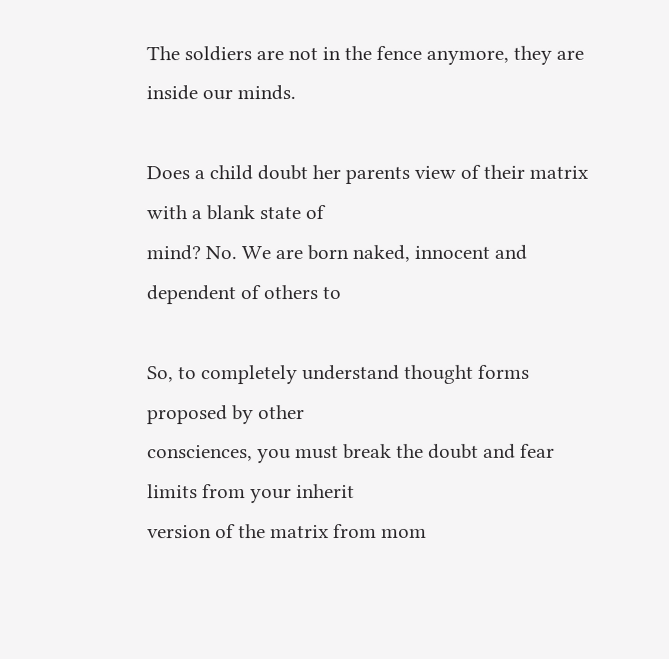The soldiers are not in the fence anymore, they are inside our minds.

Does a child doubt her parents view of their matrix with a blank state of
mind? No. We are born naked, innocent and dependent of others to

So, to completely understand thought forms proposed by other
consciences, you must break the doubt and fear limits from your inherit
version of the matrix from mom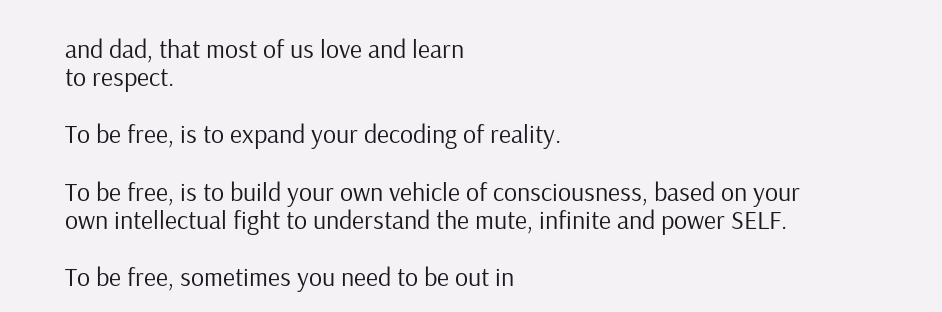and dad, that most of us love and learn
to respect.

To be free, is to expand your decoding of reality.

To be free, is to build your own vehicle of consciousness, based on your
own intellectual fight to understand the mute, infinite and power SELF.

To be free, sometimes you need to be out in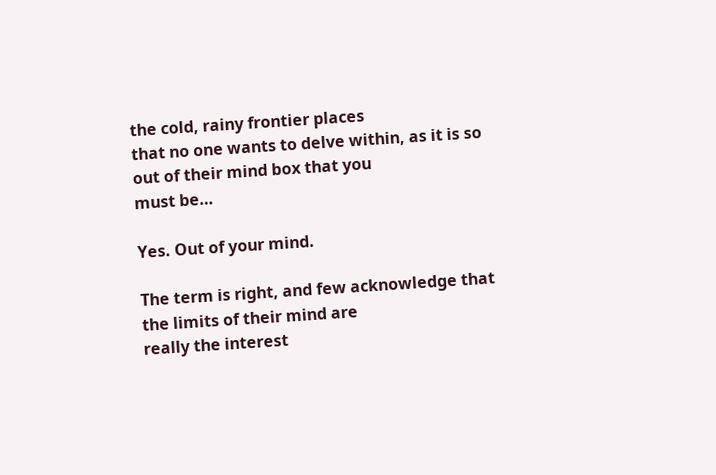the cold, rainy frontier places
that no one wants to delve within, as it is so out of their mind box that you
must be…

Yes. Out of your mind.

The term is right, and few acknowledge that the limits of their mind are
really the interest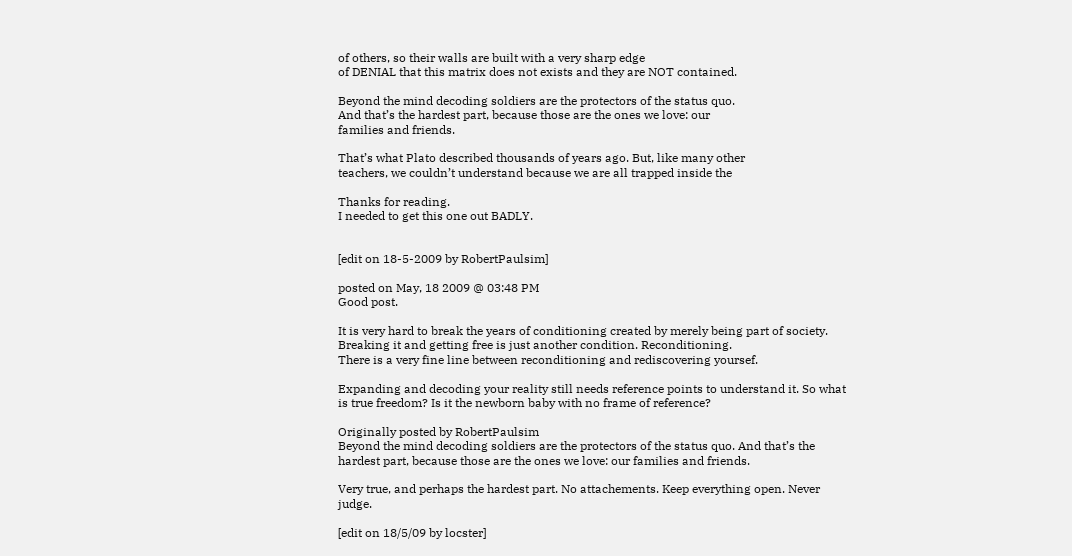of others, so their walls are built with a very sharp edge
of DENIAL that this matrix does not exists and they are NOT contained.

Beyond the mind decoding soldiers are the protectors of the status quo.
And that’s the hardest part, because those are the ones we love: our
families and friends.

That’s what Plato described thousands of years ago. But, like many other
teachers, we couldn’t understand because we are all trapped inside the

Thanks for reading.
I needed to get this one out BADLY.


[edit on 18-5-2009 by RobertPaulsim]

posted on May, 18 2009 @ 03:48 PM
Good post.

It is very hard to break the years of conditioning created by merely being part of society.
Breaking it and getting free is just another condition. Reconditioning.
There is a very fine line between reconditioning and rediscovering yoursef.

Expanding and decoding your reality still needs reference points to understand it. So what is true freedom? Is it the newborn baby with no frame of reference?

Originally posted by RobertPaulsim
Beyond the mind decoding soldiers are the protectors of the status quo. And that’s the hardest part, because those are the ones we love: our families and friends.

Very true, and perhaps the hardest part. No attachements. Keep everything open. Never judge.

[edit on 18/5/09 by locster]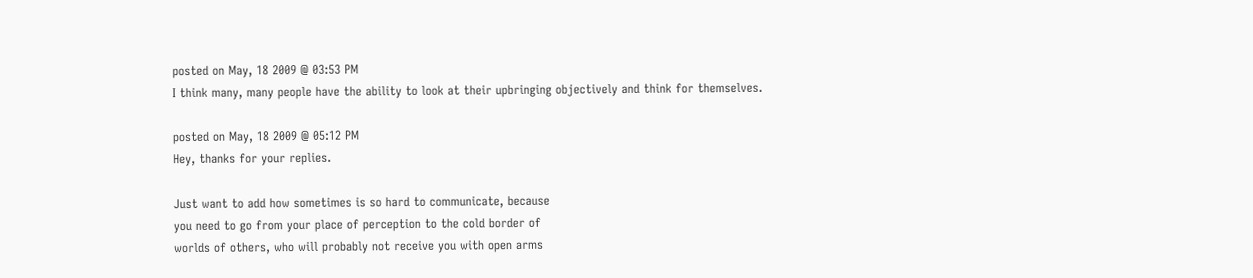posted on May, 18 2009 @ 03:53 PM
I think many, many people have the ability to look at their upbringing objectively and think for themselves.

posted on May, 18 2009 @ 05:12 PM
Hey, thanks for your replies.

Just want to add how sometimes is so hard to communicate, because
you need to go from your place of perception to the cold border of
worlds of others, who will probably not receive you with open arms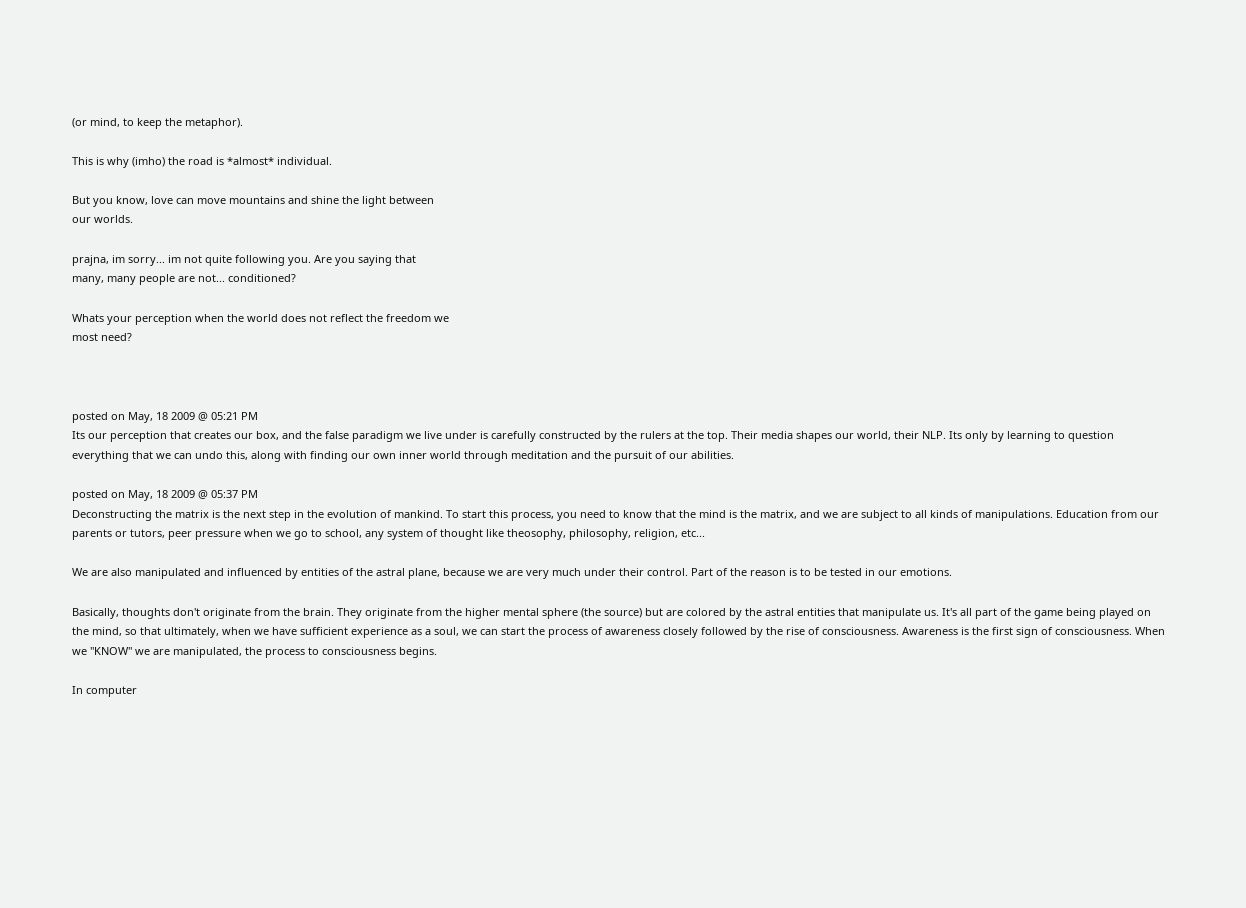(or mind, to keep the metaphor).

This is why (imho) the road is *almost* individual.

But you know, love can move mountains and shine the light between
our worlds.

prajna, im sorry... im not quite following you. Are you saying that
many, many people are not... conditioned?

Whats your perception when the world does not reflect the freedom we
most need?



posted on May, 18 2009 @ 05:21 PM
Its our perception that creates our box, and the false paradigm we live under is carefully constructed by the rulers at the top. Their media shapes our world, their NLP. Its only by learning to question everything that we can undo this, along with finding our own inner world through meditation and the pursuit of our abilities.

posted on May, 18 2009 @ 05:37 PM
Deconstructing the matrix is the next step in the evolution of mankind. To start this process, you need to know that the mind is the matrix, and we are subject to all kinds of manipulations. Education from our parents or tutors, peer pressure when we go to school, any system of thought like theosophy, philosophy, religion, etc...

We are also manipulated and influenced by entities of the astral plane, because we are very much under their control. Part of the reason is to be tested in our emotions.

Basically, thoughts don't originate from the brain. They originate from the higher mental sphere (the source) but are colored by the astral entities that manipulate us. It's all part of the game being played on the mind, so that ultimately, when we have sufficient experience as a soul, we can start the process of awareness closely followed by the rise of consciousness. Awareness is the first sign of consciousness. When we "KNOW" we are manipulated, the process to consciousness begins.

In computer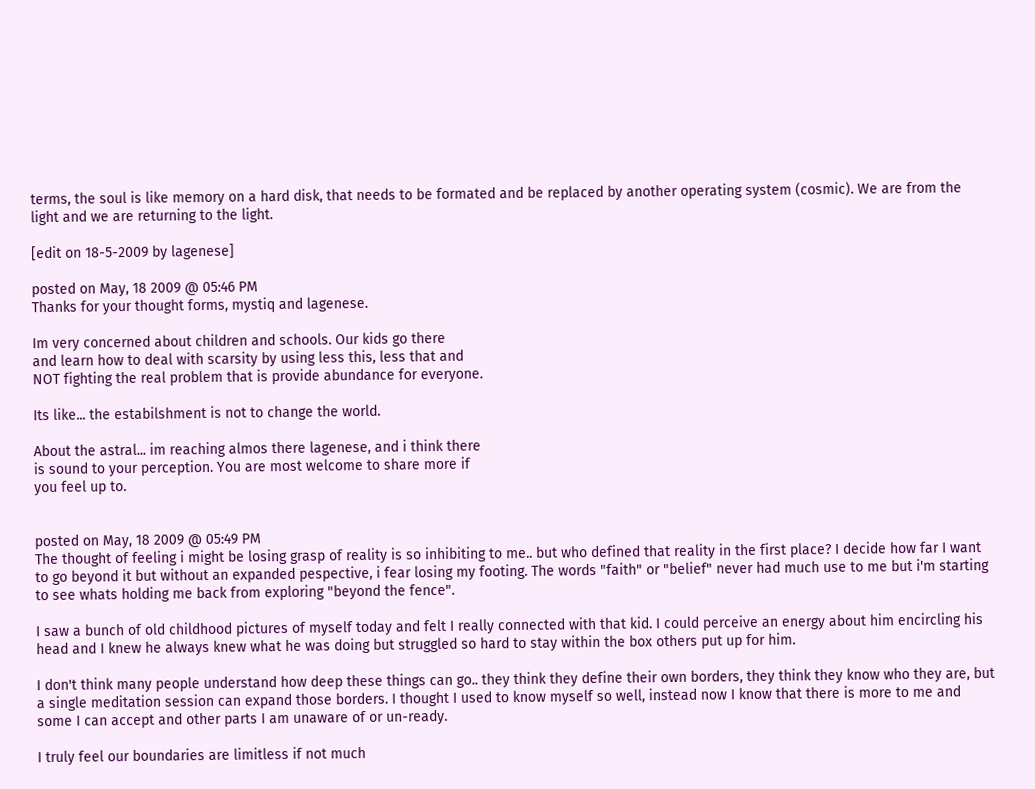terms, the soul is like memory on a hard disk, that needs to be formated and be replaced by another operating system (cosmic). We are from the light and we are returning to the light.

[edit on 18-5-2009 by lagenese]

posted on May, 18 2009 @ 05:46 PM
Thanks for your thought forms, mystiq and lagenese.

Im very concerned about children and schools. Our kids go there
and learn how to deal with scarsity by using less this, less that and
NOT fighting the real problem that is provide abundance for everyone.

Its like... the estabilshment is not to change the world.

About the astral... im reaching almos there lagenese, and i think there
is sound to your perception. You are most welcome to share more if
you feel up to.


posted on May, 18 2009 @ 05:49 PM
The thought of feeling i might be losing grasp of reality is so inhibiting to me.. but who defined that reality in the first place? I decide how far I want to go beyond it but without an expanded pespective, i fear losing my footing. The words "faith" or "belief" never had much use to me but i'm starting to see whats holding me back from exploring "beyond the fence".

I saw a bunch of old childhood pictures of myself today and felt I really connected with that kid. I could perceive an energy about him encircling his head and I knew he always knew what he was doing but struggled so hard to stay within the box others put up for him.

I don't think many people understand how deep these things can go.. they think they define their own borders, they think they know who they are, but a single meditation session can expand those borders. I thought I used to know myself so well, instead now I know that there is more to me and some I can accept and other parts I am unaware of or un-ready.

I truly feel our boundaries are limitless if not much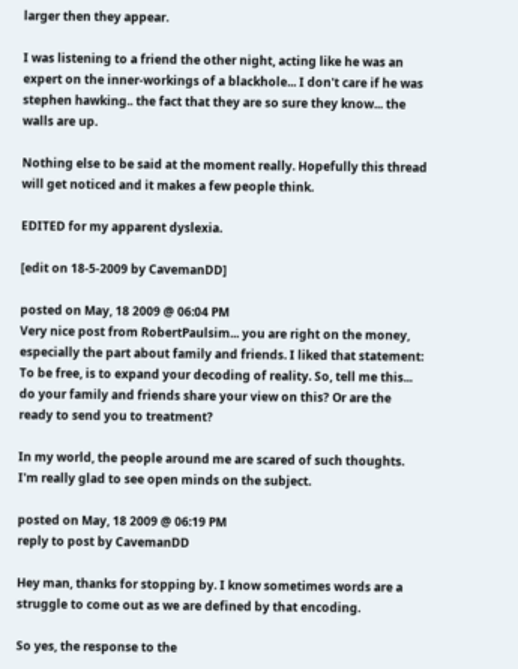larger then they appear.

I was listening to a friend the other night, acting like he was an expert on the inner-workings of a blackhole... I don't care if he was stephen hawking.. the fact that they are so sure they know... the walls are up.

Nothing else to be said at the moment really. Hopefully this thread will get noticed and it makes a few people think.

EDITED for my apparent dyslexia.

[edit on 18-5-2009 by CavemanDD]

posted on May, 18 2009 @ 06:04 PM
Very nice post from RobertPaulsim... you are right on the money, especially the part about family and friends. I liked that statement: To be free, is to expand your decoding of reality. So, tell me this... do your family and friends share your view on this? Or are the ready to send you to treatment?

In my world, the people around me are scared of such thoughts. I'm really glad to see open minds on the subject.

posted on May, 18 2009 @ 06:19 PM
reply to post by CavemanDD

Hey man, thanks for stopping by. I know sometimes words are a
struggle to come out as we are defined by that encoding.

So yes, the response to the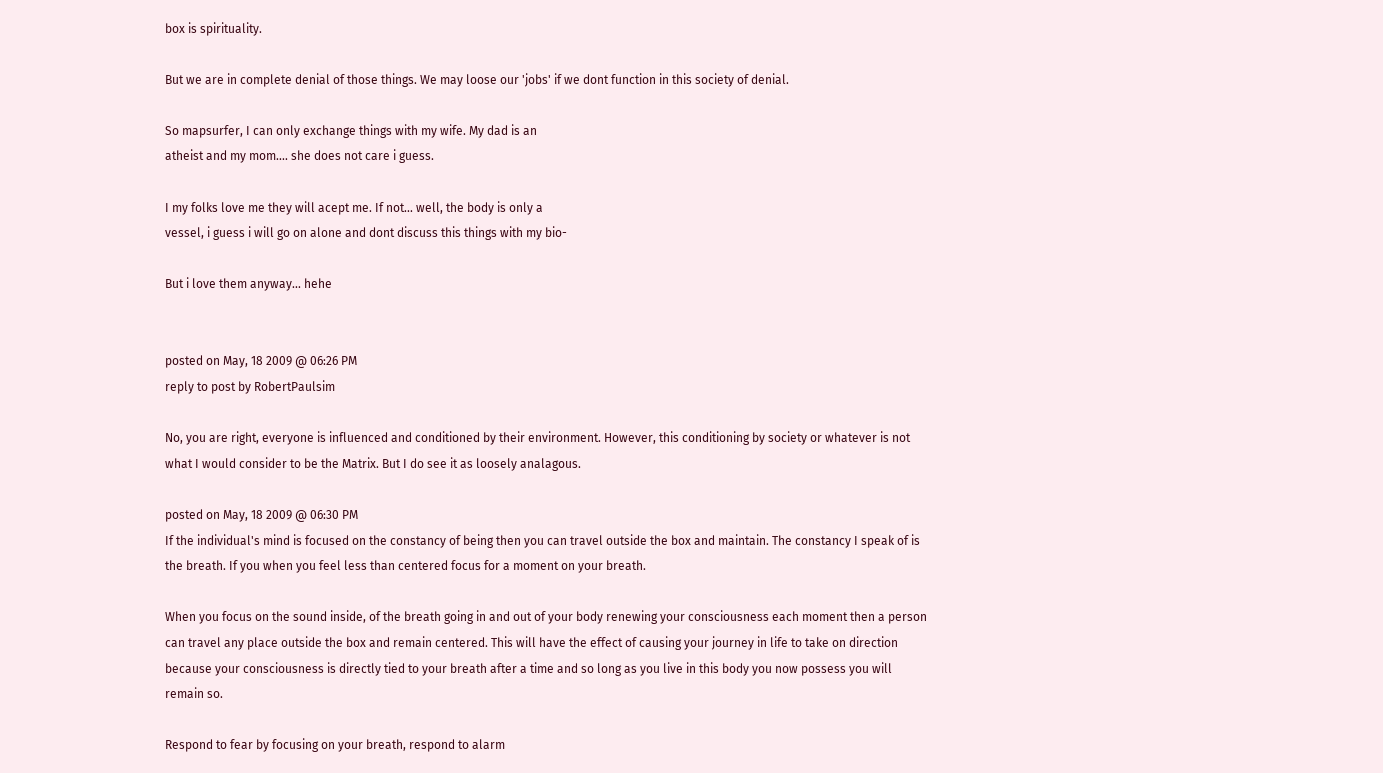box is spirituality.

But we are in complete denial of those things. We may loose our 'jobs' if we dont function in this society of denial.

So mapsurfer, I can only exchange things with my wife. My dad is an
atheist and my mom.... she does not care i guess.

I my folks love me they will acept me. If not... well, the body is only a
vessel, i guess i will go on alone and dont discuss this things with my bio-

But i love them anyway... hehe


posted on May, 18 2009 @ 06:26 PM
reply to post by RobertPaulsim

No, you are right, everyone is influenced and conditioned by their environment. However, this conditioning by society or whatever is not what I would consider to be the Matrix. But I do see it as loosely analagous.

posted on May, 18 2009 @ 06:30 PM
If the individual's mind is focused on the constancy of being then you can travel outside the box and maintain. The constancy I speak of is the breath. If you when you feel less than centered focus for a moment on your breath.

When you focus on the sound inside, of the breath going in and out of your body renewing your consciousness each moment then a person can travel any place outside the box and remain centered. This will have the effect of causing your journey in life to take on direction because your consciousness is directly tied to your breath after a time and so long as you live in this body you now possess you will remain so.

Respond to fear by focusing on your breath, respond to alarm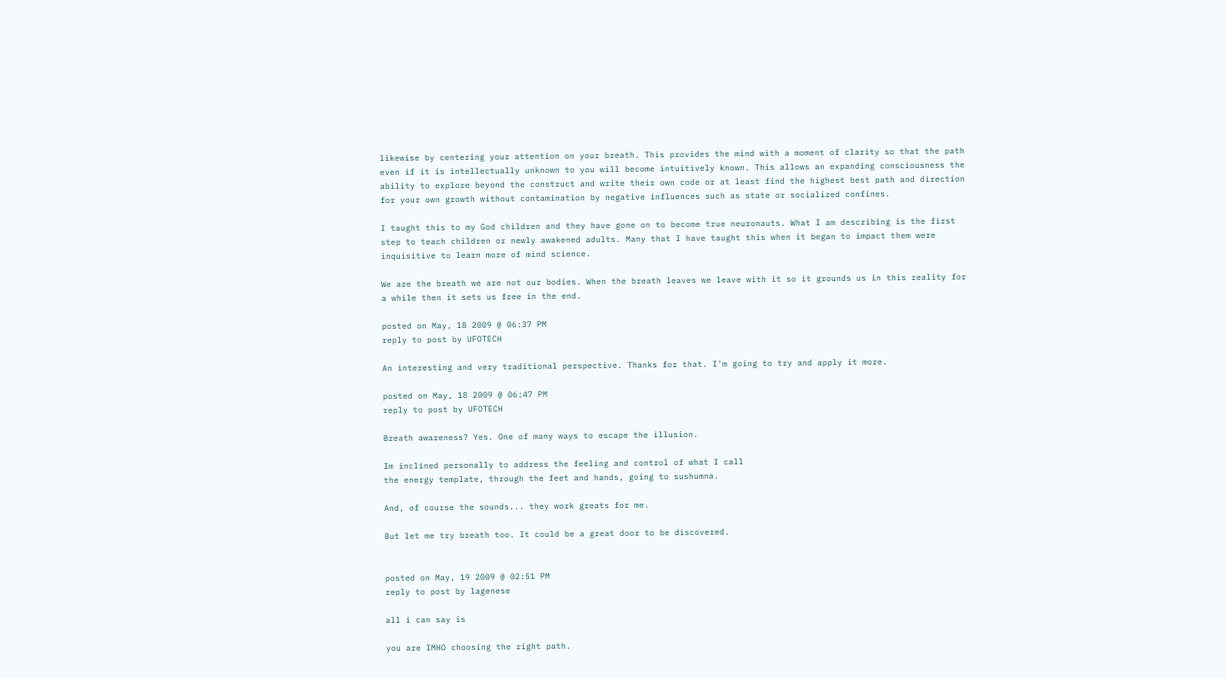likewise by centering your attention on your breath. This provides the mind with a moment of clarity so that the path even if it is intellectually unknown to you will become intuitively known. This allows an expanding consciousness the ability to explore beyond the construct and write their own code or at least find the highest best path and direction for your own growth without contamination by negative influences such as state or socialized confines.

I taught this to my God children and they have gone on to become true neuronauts. What I am describing is the first step to teach children or newly awakened adults. Many that I have taught this when it began to impact them were inquisitive to learn more of mind science.

We are the breath we are not our bodies. When the breath leaves we leave with it so it grounds us in this reality for a while then it sets us free in the end.

posted on May, 18 2009 @ 06:37 PM
reply to post by UFOTECH

An interesting and very traditional perspective. Thanks for that. I'm going to try and apply it more.

posted on May, 18 2009 @ 06:47 PM
reply to post by UFOTECH

Breath awareness? Yes. One of many ways to escape the illusion.

Im inclined personally to address the feeling and control of what I call
the energy template, through the feet and hands, going to sushumna.

And, of course the sounds... they work greats for me.

But let me try breath too. It could be a great door to be discovered.


posted on May, 19 2009 @ 02:51 PM
reply to post by lagenese

all i can say is

you are IMHO choosing the right path.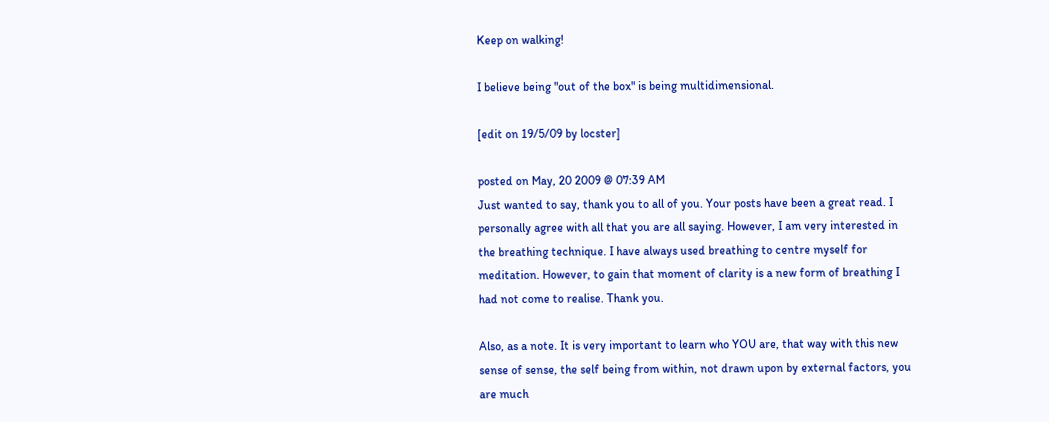Keep on walking!

I believe being "out of the box" is being multidimensional.

[edit on 19/5/09 by locster]

posted on May, 20 2009 @ 07:39 AM
Just wanted to say, thank you to all of you. Your posts have been a great read. I personally agree with all that you are all saying. However, I am very interested in the breathing technique. I have always used breathing to centre myself for meditation. However, to gain that moment of clarity is a new form of breathing I had not come to realise. Thank you.

Also, as a note. It is very important to learn who YOU are, that way with this new sense of sense, the self being from within, not drawn upon by external factors, you are much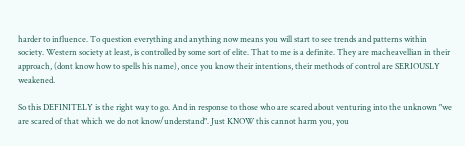harder to influence. To question everything and anything now means you will start to see trends and patterns within society. Western society at least, is controlled by some sort of elite. That to me is a definite. They are macheavellian in their approach, (dont know how to spells his name), once you know their intentions, their methods of control are SERIOUSLY weakened.

So this DEFINITELY is the right way to go. And in response to those who are scared about venturing into the unknown "we are scared of that which we do not know/understand". Just KNOW this cannot harm you, you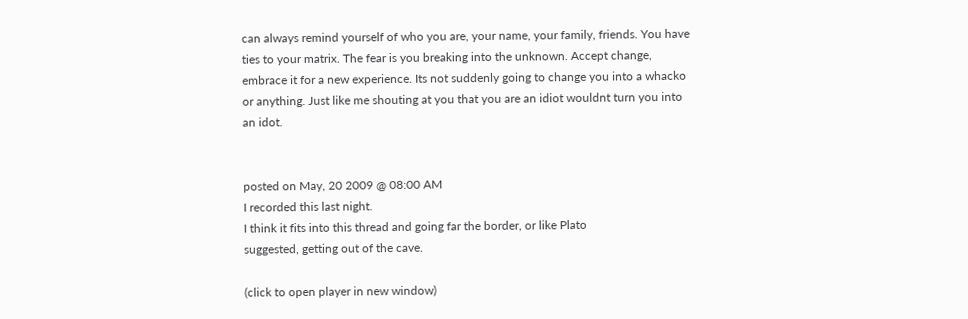can always remind yourself of who you are, your name, your family, friends. You have ties to your matrix. The fear is you breaking into the unknown. Accept change, embrace it for a new experience. Its not suddenly going to change you into a whacko or anything. Just like me shouting at you that you are an idiot wouldnt turn you into an idot.


posted on May, 20 2009 @ 08:00 AM
I recorded this last night.
I think it fits into this thread and going far the border, or like Plato
suggested, getting out of the cave.

(click to open player in new window)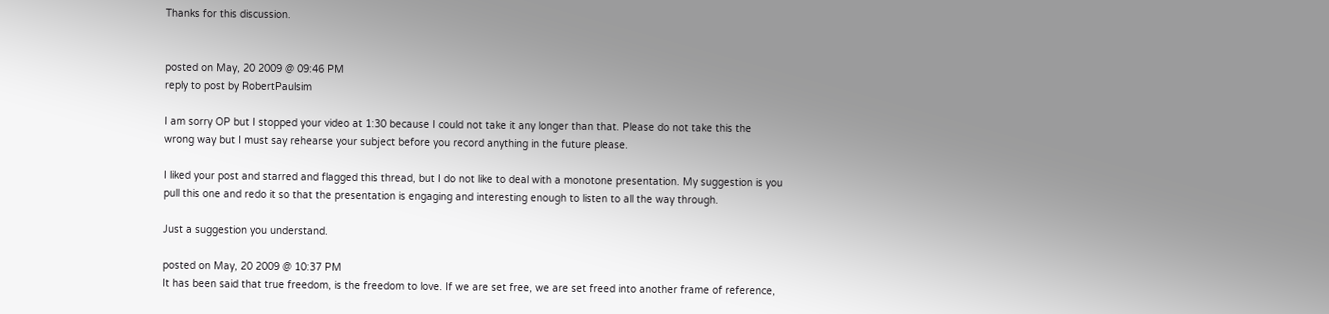Thanks for this discussion.


posted on May, 20 2009 @ 09:46 PM
reply to post by RobertPaulsim

I am sorry OP but I stopped your video at 1:30 because I could not take it any longer than that. Please do not take this the wrong way but I must say rehearse your subject before you record anything in the future please.

I liked your post and starred and flagged this thread, but I do not like to deal with a monotone presentation. My suggestion is you pull this one and redo it so that the presentation is engaging and interesting enough to listen to all the way through.

Just a suggestion you understand.

posted on May, 20 2009 @ 10:37 PM
It has been said that true freedom, is the freedom to love. If we are set free, we are set freed into another frame of reference,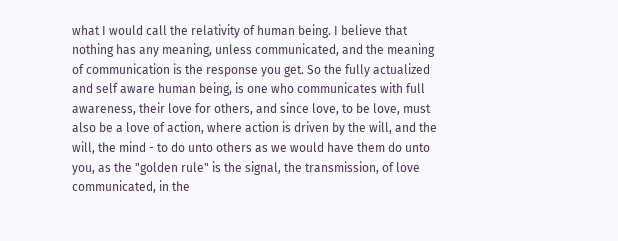what I would call the relativity of human being. I believe that nothing has any meaning, unless communicated, and the meaning of communication is the response you get. So the fully actualized and self aware human being, is one who communicates with full awareness, their love for others, and since love, to be love, must also be a love of action, where action is driven by the will, and the will, the mind - to do unto others as we would have them do unto you, as the "golden rule" is the signal, the transmission, of love communicated, in the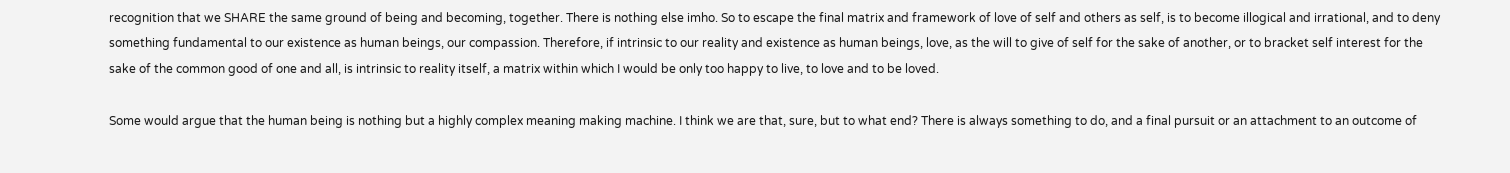recognition that we SHARE the same ground of being and becoming, together. There is nothing else imho. So to escape the final matrix and framework of love of self and others as self, is to become illogical and irrational, and to deny something fundamental to our existence as human beings, our compassion. Therefore, if intrinsic to our reality and existence as human beings, love, as the will to give of self for the sake of another, or to bracket self interest for the sake of the common good of one and all, is intrinsic to reality itself, a matrix within which I would be only too happy to live, to love and to be loved.

Some would argue that the human being is nothing but a highly complex meaning making machine. I think we are that, sure, but to what end? There is always something to do, and a final pursuit or an attachment to an outcome of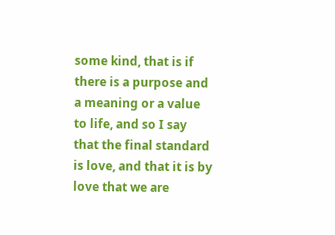some kind, that is if there is a purpose and a meaning or a value to life, and so I say that the final standard is love, and that it is by love that we are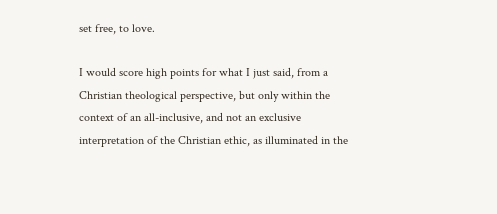set free, to love.

I would score high points for what I just said, from a Christian theological perspective, but only within the context of an all-inclusive, and not an exclusive interpretation of the Christian ethic, as illuminated in the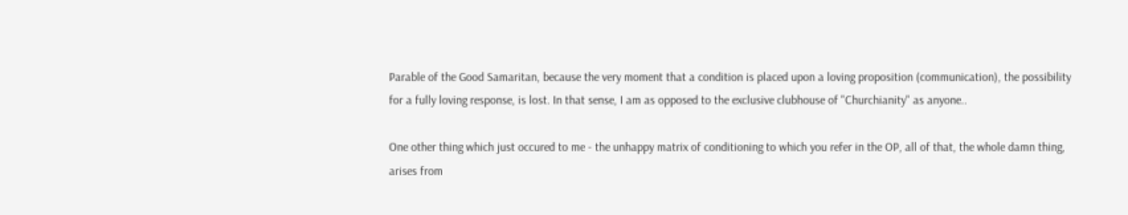Parable of the Good Samaritan, because the very moment that a condition is placed upon a loving proposition (communication), the possibility for a fully loving response, is lost. In that sense, I am as opposed to the exclusive clubhouse of "Churchianity" as anyone..

One other thing which just occured to me - the unhappy matrix of conditioning to which you refer in the OP, all of that, the whole damn thing, arises from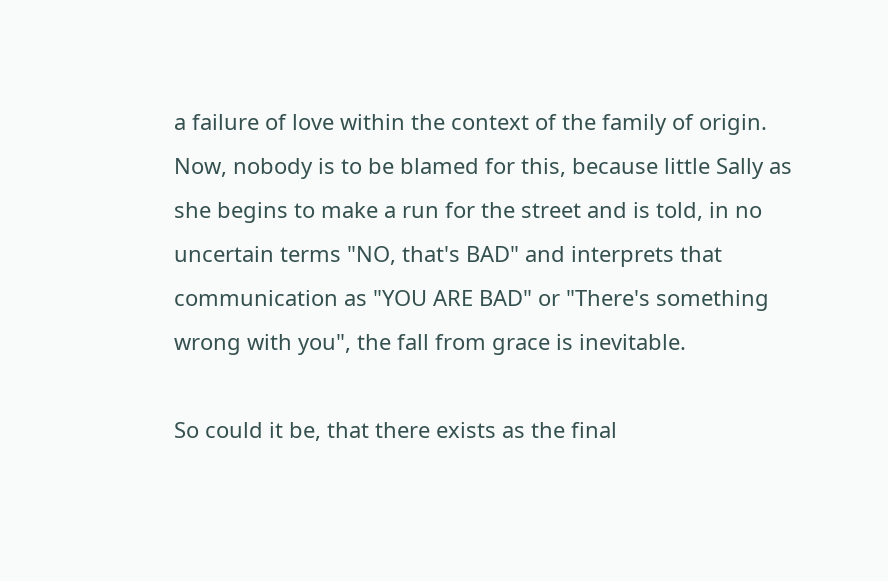a failure of love within the context of the family of origin. Now, nobody is to be blamed for this, because little Sally as she begins to make a run for the street and is told, in no uncertain terms "NO, that's BAD" and interprets that communication as "YOU ARE BAD" or "There's something wrong with you", the fall from grace is inevitable.

So could it be, that there exists as the final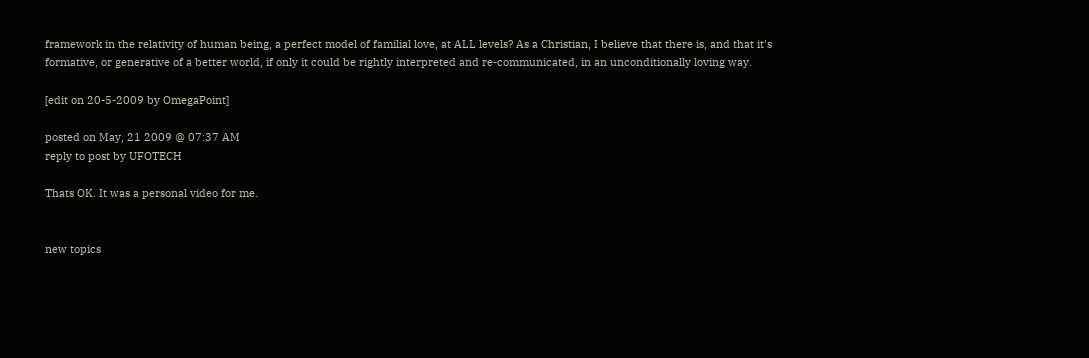framework in the relativity of human being, a perfect model of familial love, at ALL levels? As a Christian, I believe that there is, and that it's formative, or generative of a better world, if only it could be rightly interpreted and re-communicated, in an unconditionally loving way.

[edit on 20-5-2009 by OmegaPoint]

posted on May, 21 2009 @ 07:37 AM
reply to post by UFOTECH

Thats OK. It was a personal video for me.


new topics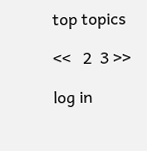top topics

<<   2  3 >>

log in